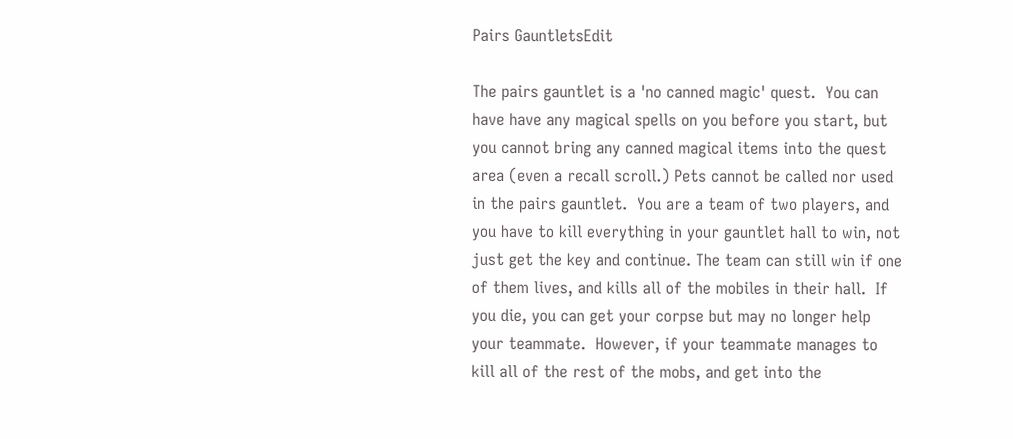Pairs GauntletsEdit

The pairs gauntlet is a 'no canned magic' quest.  You can have have any magical spells on you before you start, but you cannot bring any canned magical items into the quest area (even a recall scroll.) Pets cannot be called nor used in the pairs gauntlet.  You are a team of two players, and you have to kill everything in your gauntlet hall to win, not just get the key and continue. The team can still win if one of them lives, and kills all of the mobiles in their hall.  If you die, you can get your corpse but may no longer help your teammate.  However, if your teammate manages to kill all of the rest of the mobs, and get into the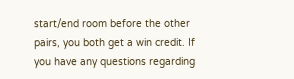start/end room before the other pairs, you both get a win credit. If you have any questions regarding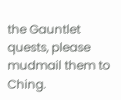the Gauntlet quests, please mudmail them to Ching.